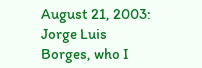August 21, 2003: Jorge Luis Borges, who I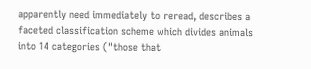apparently need immediately to reread, describes a faceted classification scheme which divides animals into 14 categories ("those that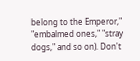belong to the Emperor," "embalmed ones," "stray dogs," and so on). Don't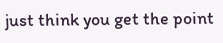just think you get the point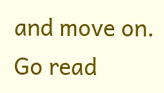and move on. Go read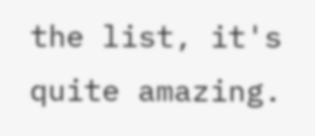the list, it's quite amazing.